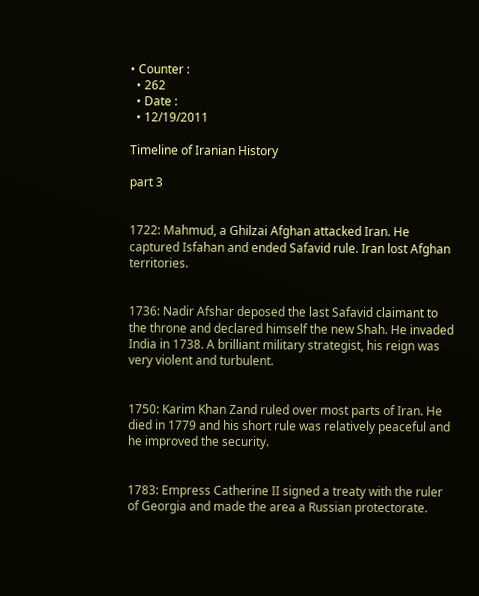• Counter :
  • 262
  • Date :
  • 12/19/2011

Timeline of Iranian History

part 3


1722: Mahmud, a Ghilzai Afghan attacked Iran. He captured Isfahan and ended Safavid rule. Iran lost Afghan territories.


1736: Nadir Afshar deposed the last Safavid claimant to the throne and declared himself the new Shah. He invaded India in 1738. A brilliant military strategist, his reign was very violent and turbulent.


1750: Karim Khan Zand ruled over most parts of Iran. He died in 1779 and his short rule was relatively peaceful and he improved the security.


1783: Empress Catherine II signed a treaty with the ruler of Georgia and made the area a Russian protectorate.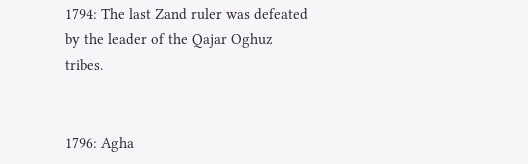1794: The last Zand ruler was defeated by the leader of the Qajar Oghuz tribes.


1796: Agha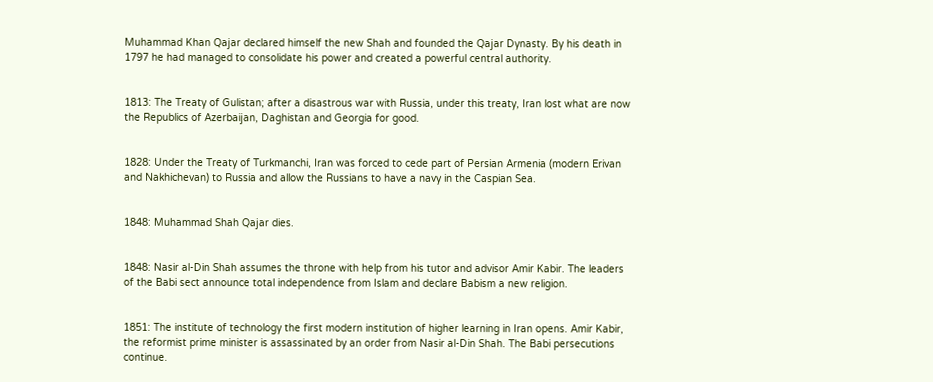Muhammad Khan Qajar declared himself the new Shah and founded the Qajar Dynasty. By his death in 1797 he had managed to consolidate his power and created a powerful central authority.


1813: The Treaty of Gulistan; after a disastrous war with Russia, under this treaty, Iran lost what are now the Republics of Azerbaijan, Daghistan and Georgia for good.


1828: Under the Treaty of Turkmanchi, Iran was forced to cede part of Persian Armenia (modern Erivan and Nakhichevan) to Russia and allow the Russians to have a navy in the Caspian Sea.


1848: Muhammad Shah Qajar dies.


1848: Nasir al-Din Shah assumes the throne with help from his tutor and advisor Amir Kabir. The leaders of the Babi sect announce total independence from Islam and declare Babism a new religion.


1851: The institute of technology the first modern institution of higher learning in Iran opens. Amir Kabir, the reformist prime minister is assassinated by an order from Nasir al-Din Shah. The Babi persecutions continue.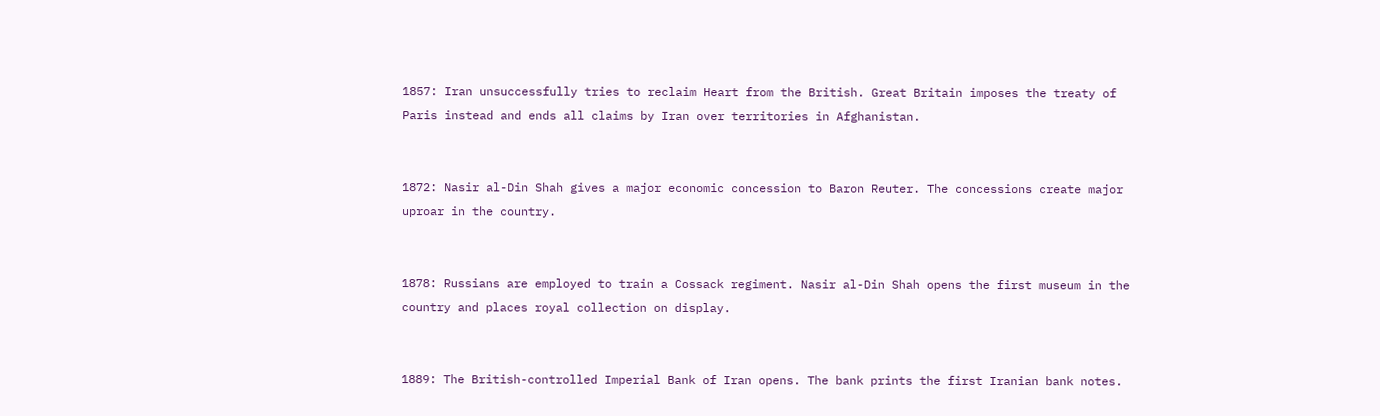1857: Iran unsuccessfully tries to reclaim Heart from the British. Great Britain imposes the treaty of Paris instead and ends all claims by Iran over territories in Afghanistan.


1872: Nasir al-Din Shah gives a major economic concession to Baron Reuter. The concessions create major uproar in the country.


1878: Russians are employed to train a Cossack regiment. Nasir al-Din Shah opens the first museum in the country and places royal collection on display.


1889: The British-controlled Imperial Bank of Iran opens. The bank prints the first Iranian bank notes.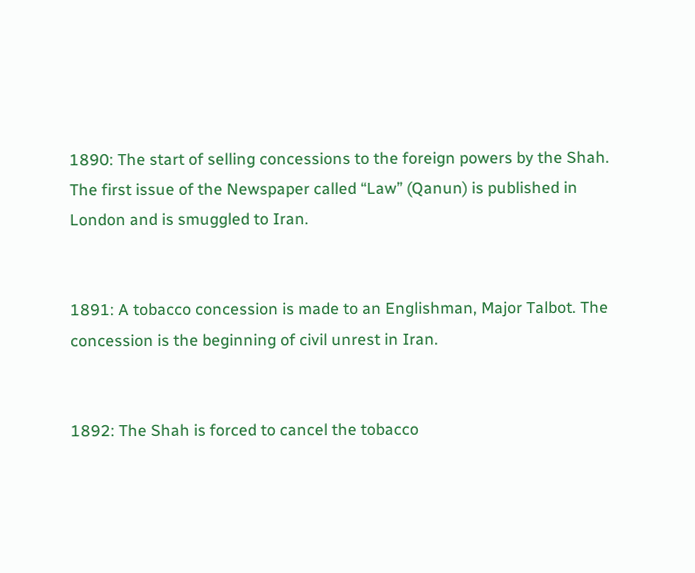1890: The start of selling concessions to the foreign powers by the Shah. The first issue of the Newspaper called “Law” (Qanun) is published in London and is smuggled to Iran.


1891: A tobacco concession is made to an Englishman, Major Talbot. The concession is the beginning of civil unrest in Iran.


1892: The Shah is forced to cancel the tobacco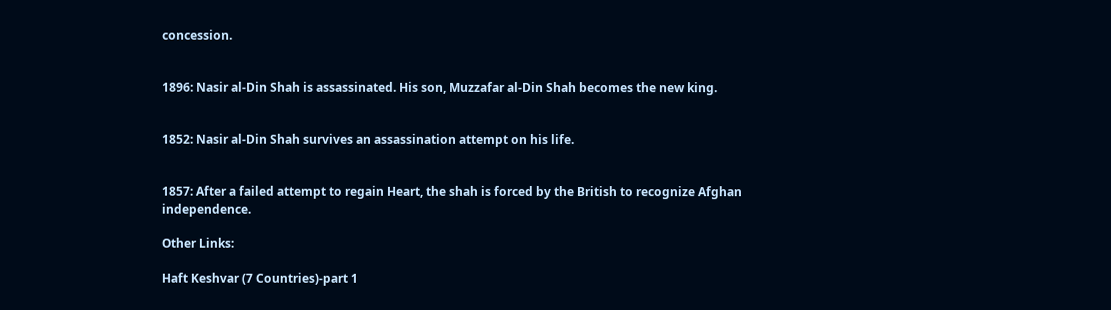concession.


1896: Nasir al-Din Shah is assassinated. His son, Muzzafar al-Din Shah becomes the new king.


1852: Nasir al-Din Shah survives an assassination attempt on his life.


1857: After a failed attempt to regain Heart, the shah is forced by the British to recognize Afghan independence.

Other Links:

Haft Keshvar (7 Countries)-part 1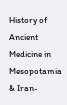History of Ancient Medicine in Mesopotamia & Iran-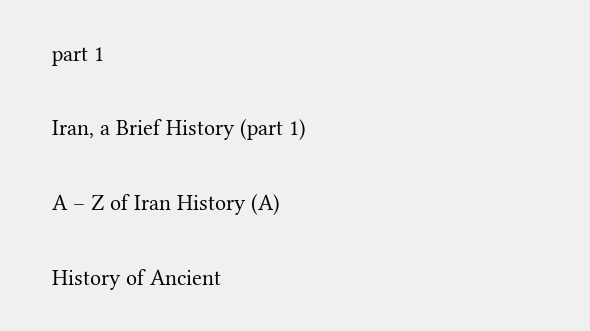part 1

Iran, a Brief History (part 1)

A – Z of Iran History (A)

History of Ancient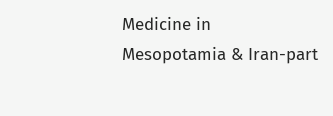Medicine in Mesopotamia & Iran-part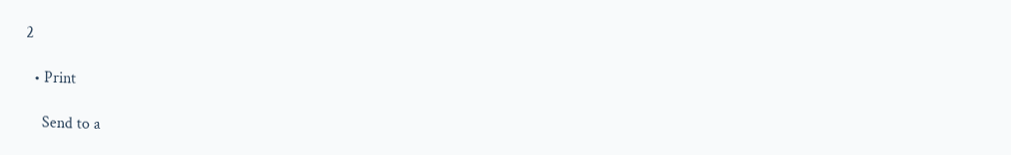2

  • Print

    Send to a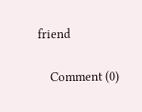friend

    Comment (0)